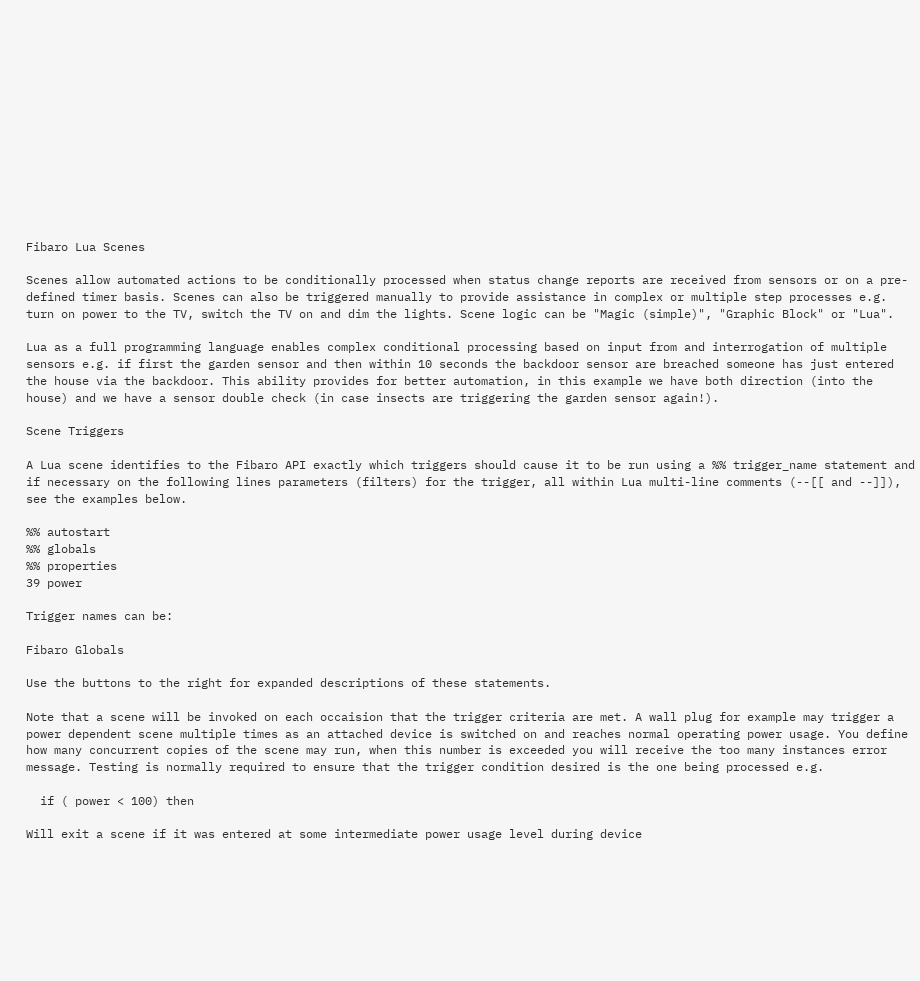Fibaro Lua Scenes

Scenes allow automated actions to be conditionally processed when status change reports are received from sensors or on a pre-defined timer basis. Scenes can also be triggered manually to provide assistance in complex or multiple step processes e.g. turn on power to the TV, switch the TV on and dim the lights. Scene logic can be "Magic (simple)", "Graphic Block" or "Lua".

Lua as a full programming language enables complex conditional processing based on input from and interrogation of multiple sensors e.g. if first the garden sensor and then within 10 seconds the backdoor sensor are breached someone has just entered the house via the backdoor. This ability provides for better automation, in this example we have both direction (into the house) and we have a sensor double check (in case insects are triggering the garden sensor again!).

Scene Triggers

A Lua scene identifies to the Fibaro API exactly which triggers should cause it to be run using a %% trigger_name statement and if necessary on the following lines parameters (filters) for the trigger, all within Lua multi-line comments (--[[ and --]]), see the examples below.

%% autostart
%% globals
%% properties
39 power

Trigger names can be:

Fibaro Globals

Use the buttons to the right for expanded descriptions of these statements.

Note that a scene will be invoked on each occaision that the trigger criteria are met. A wall plug for example may trigger a power dependent scene multiple times as an attached device is switched on and reaches normal operating power usage. You define how many concurrent copies of the scene may run, when this number is exceeded you will receive the too many instances error message. Testing is normally required to ensure that the trigger condition desired is the one being processed e.g.

  if ( power < 100) then

Will exit a scene if it was entered at some intermediate power usage level during device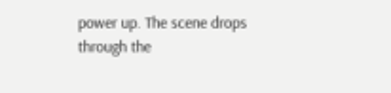power up. The scene drops through the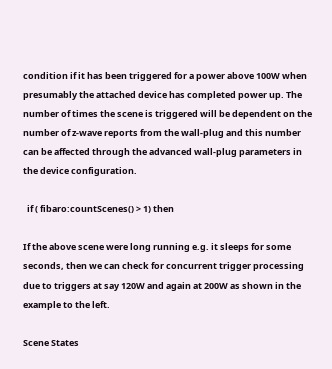condition if it has been triggered for a power above 100W when presumably the attached device has completed power up. The number of times the scene is triggered will be dependent on the number of z-wave reports from the wall-plug and this number can be affected through the advanced wall-plug parameters in the device configuration.

  if ( fibaro:countScenes() > 1) then

If the above scene were long running e.g. it sleeps for some seconds, then we can check for concurrent trigger processing due to triggers at say 120W and again at 200W as shown in the example to the left.

Scene States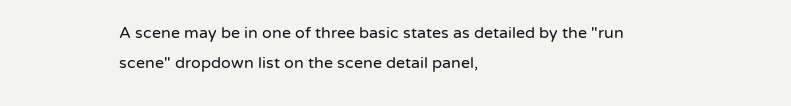A scene may be in one of three basic states as detailed by the "run scene" dropdown list on the scene detail panel,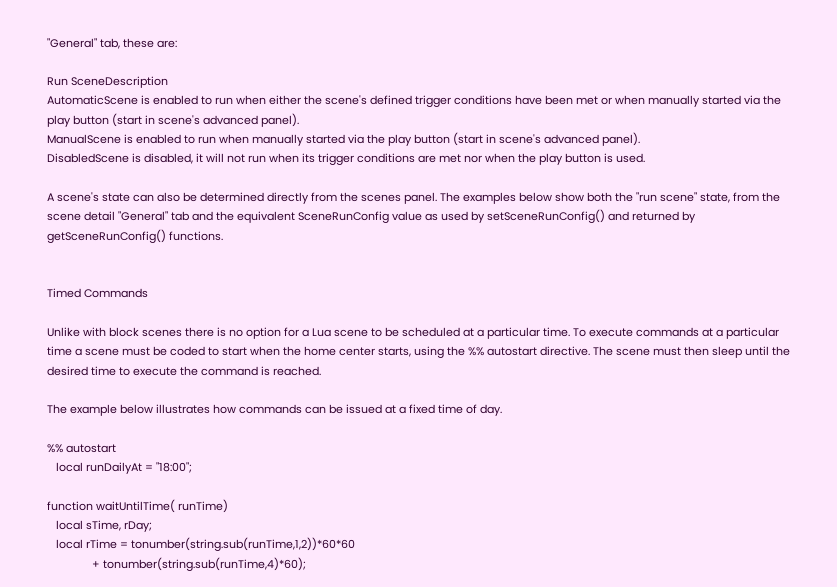"General" tab, these are:

Run SceneDescription
AutomaticScene is enabled to run when either the scene's defined trigger conditions have been met or when manually started via the play button (start in scene's advanced panel).
ManualScene is enabled to run when manually started via the play button (start in scene's advanced panel).
DisabledScene is disabled, it will not run when its trigger conditions are met nor when the play button is used.

A scene's state can also be determined directly from the scenes panel. The examples below show both the "run scene" state, from the scene detail "General" tab and the equivalent SceneRunConfig value as used by setSceneRunConfig() and returned by getSceneRunConfig() functions.


Timed Commands

Unlike with block scenes there is no option for a Lua scene to be scheduled at a particular time. To execute commands at a particular time a scene must be coded to start when the home center starts, using the %% autostart directive. The scene must then sleep until the desired time to execute the command is reached.

The example below illustrates how commands can be issued at a fixed time of day.

%% autostart
   local runDailyAt = "18:00";

function waitUntilTime( runTime)
   local sTime, rDay;
   local rTime = tonumber(string.sub(runTime,1,2))*60*60
               + tonumber(string.sub(runTime,4)*60);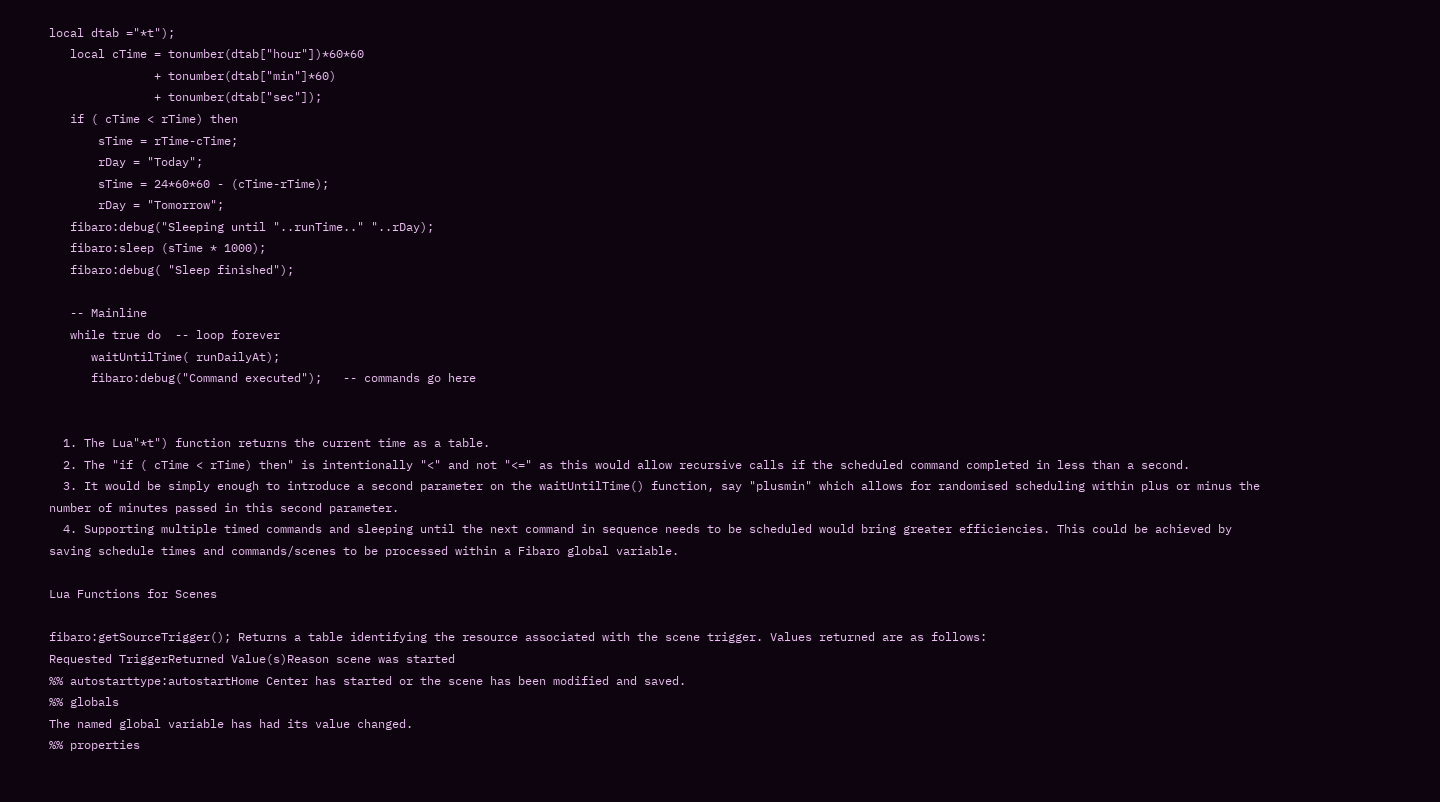local dtab ="*t");
   local cTime = tonumber(dtab["hour"])*60*60
               + tonumber(dtab["min"]*60)
               + tonumber(dtab["sec"]);
   if ( cTime < rTime) then
       sTime = rTime-cTime;
       rDay = "Today";
       sTime = 24*60*60 - (cTime-rTime);
       rDay = "Tomorrow";
   fibaro:debug("Sleeping until "..runTime.." "..rDay);
   fibaro:sleep (sTime * 1000);
   fibaro:debug( "Sleep finished");

   -- Mainline
   while true do  -- loop forever
      waitUntilTime( runDailyAt);
      fibaro:debug("Command executed");   -- commands go here


  1. The Lua"*t") function returns the current time as a table.
  2. The "if ( cTime < rTime) then" is intentionally "<" and not "<=" as this would allow recursive calls if the scheduled command completed in less than a second.
  3. It would be simply enough to introduce a second parameter on the waitUntilTime() function, say "plusmin" which allows for randomised scheduling within plus or minus the number of minutes passed in this second parameter.
  4. Supporting multiple timed commands and sleeping until the next command in sequence needs to be scheduled would bring greater efficiencies. This could be achieved by saving schedule times and commands/scenes to be processed within a Fibaro global variable.

Lua Functions for Scenes

fibaro:getSourceTrigger(); Returns a table identifying the resource associated with the scene trigger. Values returned are as follows:
Requested TriggerReturned Value(s)Reason scene was started
%% autostarttype:autostartHome Center has started or the scene has been modified and saved.
%% globals
The named global variable has had its value changed.
%% properties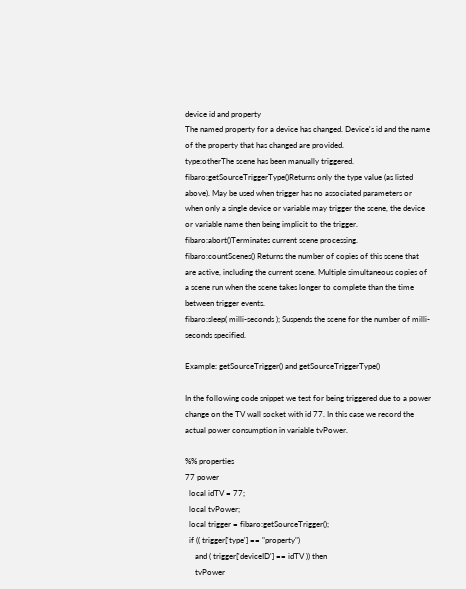device id and property
The named property for a device has changed. Device's id and the name of the property that has changed are provided.
type:otherThe scene has been manually triggered.
fibaro:getSourceTriggerType()Returns only the type value (as listed above). May be used when trigger has no associated parameters or when only a single device or variable may trigger the scene, the device or variable name then being implicit to the trigger.
fibaro:abort()Terminates current scene processing.
fibaro:countScenes() Returns the number of copies of this scene that are active, including the current scene. Multiple simultaneous copies of a scene run when the scene takes longer to complete than the time between trigger events.
fibaro:sleep( milli-seconds ); Suspends the scene for the number of milli-seconds specified.

Example: getSourceTrigger() and getSourceTriggerType()

In the following code snippet we test for being triggered due to a power change on the TV wall socket with id 77. In this case we record the actual power consumption in variable tvPower.

%% properties
77 power
  local idTV = 77;
  local tvPower;
  local trigger = fibaro:getSourceTrigger();
  if (( trigger['type'] == "property")
     and ( trigger['deviceID'] == idTV )) then
     tvPower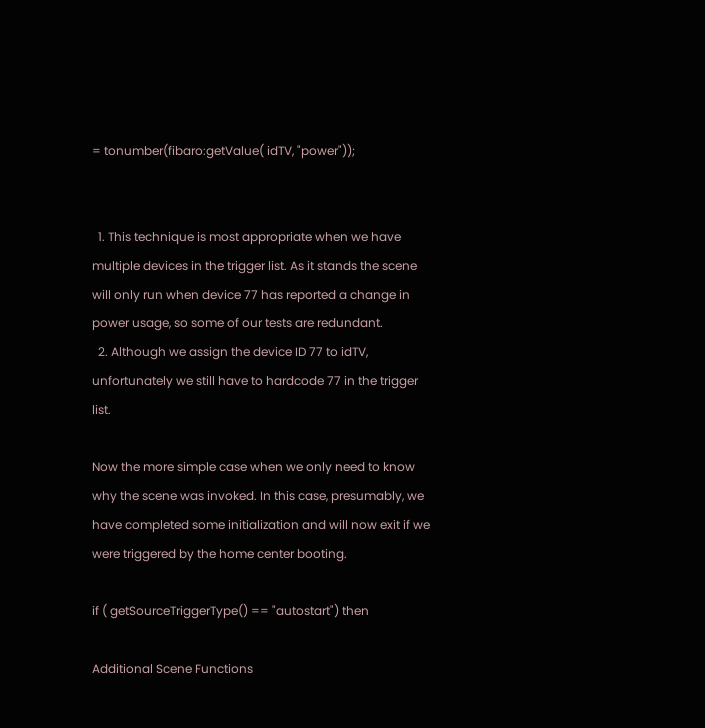= tonumber(fibaro:getValue( idTV, "power"));


  1. This technique is most appropriate when we have multiple devices in the trigger list. As it stands the scene will only run when device 77 has reported a change in power usage, so some of our tests are redundant.
  2. Although we assign the device ID 77 to idTV, unfortunately we still have to hardcode 77 in the trigger list.

Now the more simple case when we only need to know why the scene was invoked. In this case, presumably, we have completed some initialization and will now exit if we were triggered by the home center booting.

if ( getSourceTriggerType() == "autostart") then

Additional Scene Functions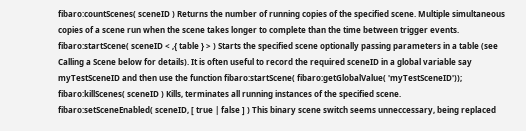fibaro:countScenes( sceneID ) Returns the number of running copies of the specified scene. Multiple simultaneous copies of a scene run when the scene takes longer to complete than the time between trigger events.
fibaro:startScene( sceneID < ,{ table } > ) Starts the specified scene optionally passing parameters in a table (see Calling a Scene below for details). It is often useful to record the required sceneID in a global variable say myTestSceneID and then use the function fibaro:startScene( fibaro:getGlobalValue( 'myTestSceneID'));
fibaro:killScenes( sceneID ) Kills, terminates all running instances of the specified scene.
fibaro:setSceneEnabled( sceneID, [ true | false ] ) This binary scene switch seems unneccessary, being replaced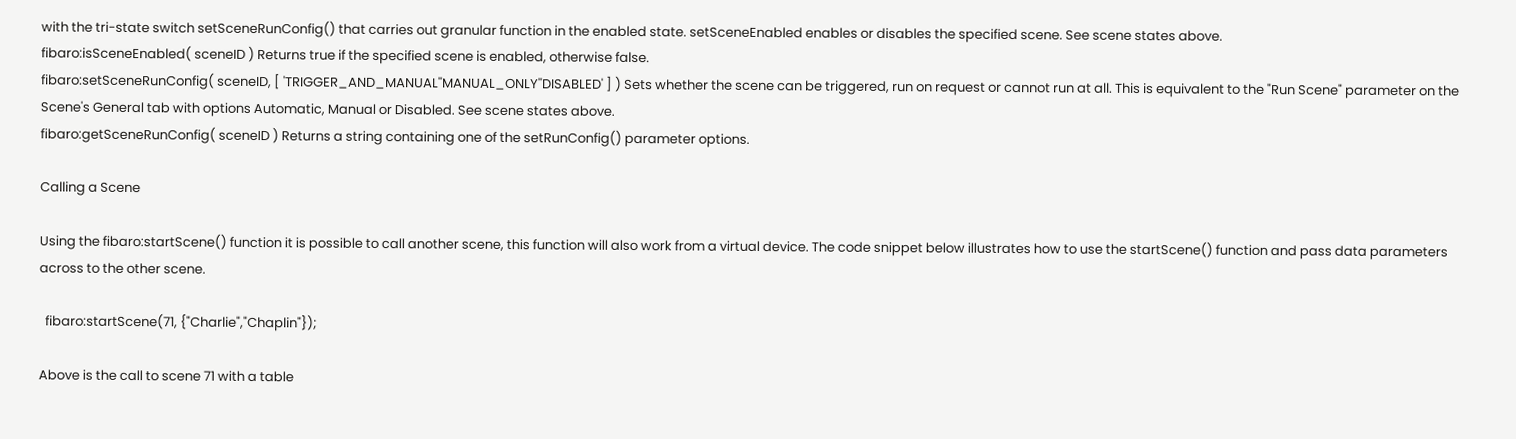with the tri-state switch setSceneRunConfig() that carries out granular function in the enabled state. setSceneEnabled enables or disables the specified scene. See scene states above.
fibaro:isSceneEnabled( sceneID ) Returns true if the specified scene is enabled, otherwise false.
fibaro:setSceneRunConfig( sceneID, [ 'TRIGGER_AND_MANUAL''MANUAL_ONLY''DISABLED' ] ) Sets whether the scene can be triggered, run on request or cannot run at all. This is equivalent to the "Run Scene" parameter on the Scene's General tab with options Automatic, Manual or Disabled. See scene states above.
fibaro:getSceneRunConfig( sceneID ) Returns a string containing one of the setRunConfig() parameter options.

Calling a Scene

Using the fibaro:startScene() function it is possible to call another scene, this function will also work from a virtual device. The code snippet below illustrates how to use the startScene() function and pass data parameters across to the other scene.

  fibaro:startScene(71, {"Charlie","Chaplin"});

Above is the call to scene 71 with a table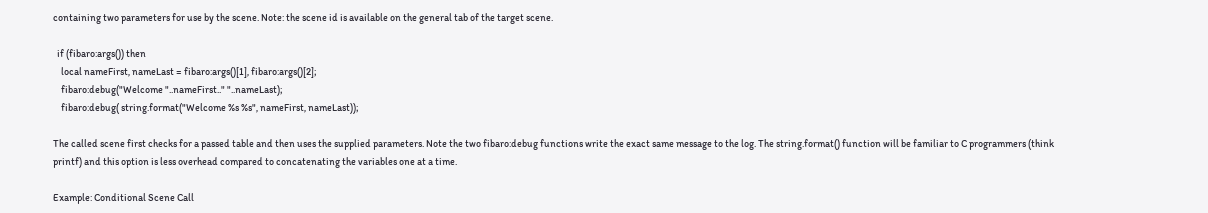containing two parameters for use by the scene. Note: the scene id is available on the general tab of the target scene.

  if (fibaro:args()) then
    local nameFirst, nameLast = fibaro:args()[1], fibaro:args()[2];
    fibaro:debug("Welcome "..nameFirst.." "..nameLast);
    fibaro:debug( string.format("Welcome %s %s", nameFirst, nameLast));

The called scene first checks for a passed table and then uses the supplied parameters. Note the two fibaro:debug functions write the exact same message to the log. The string.format() function will be familiar to C programmers (think printf) and this option is less overhead compared to concatenating the variables one at a time.

Example: Conditional Scene Call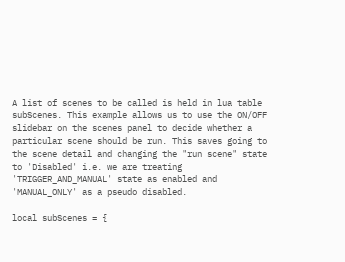A list of scenes to be called is held in lua table subScenes. This example allows us to use the ON/OFF slidebar on the scenes panel to decide whether a particular scene should be run. This saves going to the scene detail and changing the "run scene" state to 'Disabled' i.e. we are treating 'TRIGGER_AND_MANUAL' state as enabled and 'MANUAL_ONLY' as a pseudo disabled.

local subScenes = {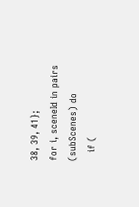38, 39, 41};
for i, sceneId in pairs (subScenes) do
   if (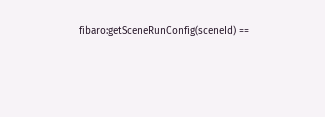fibaro:getSceneRunConfig(sceneId) ==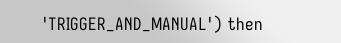'TRIGGER_AND_MANUAL') then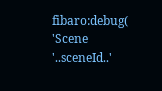fibaro:debug( 'Scene '..sceneId..'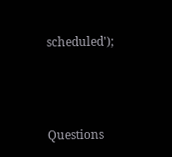scheduled');



Questions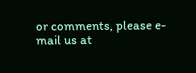or comments, please e-mail us at